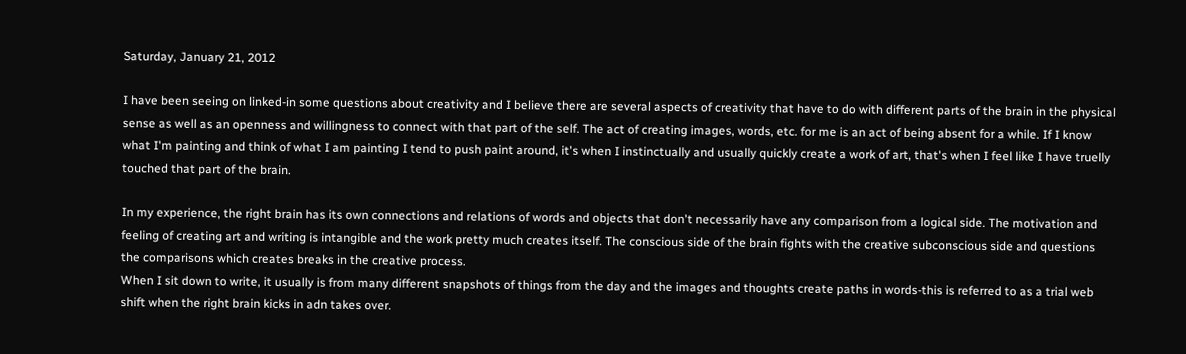Saturday, January 21, 2012

I have been seeing on linked-in some questions about creativity and I believe there are several aspects of creativity that have to do with different parts of the brain in the physical sense as well as an openness and willingness to connect with that part of the self. The act of creating images, words, etc. for me is an act of being absent for a while. If I know what I'm painting and think of what I am painting I tend to push paint around, it's when I instinctually and usually quickly create a work of art, that's when I feel like I have truelly touched that part of the brain.

In my experience, the right brain has its own connections and relations of words and objects that don't necessarily have any comparison from a logical side. The motivation and feeling of creating art and writing is intangible and the work pretty much creates itself. The conscious side of the brain fights with the creative subconscious side and questions the comparisons which creates breaks in the creative process.
When I sit down to write, it usually is from many different snapshots of things from the day and the images and thoughts create paths in words-this is referred to as a trial web shift when the right brain kicks in adn takes over.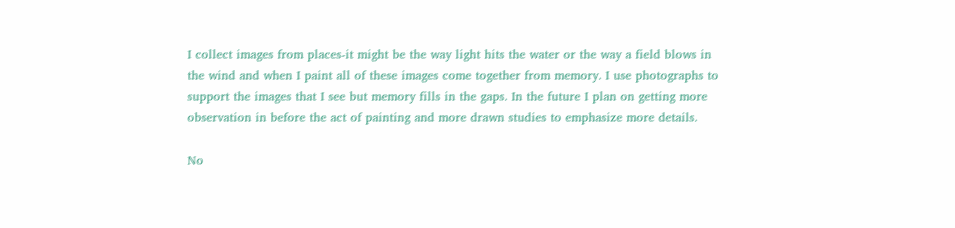I collect images from places-it might be the way light hits the water or the way a field blows in the wind and when I paint all of these images come together from memory. I use photographs to support the images that I see but memory fills in the gaps. In the future I plan on getting more observation in before the act of painting and more drawn studies to emphasize more details.

No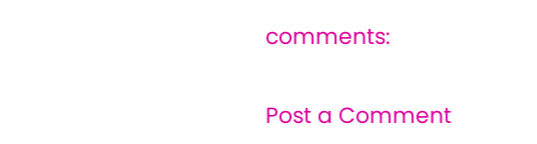comments:

Post a Comment